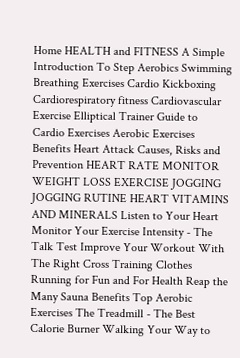Home HEALTH and FITNESS A Simple Introduction To Step Aerobics Swimming Breathing Exercises Cardio Kickboxing Cardiorespiratory fitness Cardiovascular Exercise Elliptical Trainer Guide to Cardio Exercises Aerobic Exercises Benefits Heart Attack Causes, Risks and Prevention HEART RATE MONITOR WEIGHT LOSS EXERCISE JOGGING JOGGING RUTINE HEART VITAMINS AND MINERALS Listen to Your Heart Monitor Your Exercise Intensity - The Talk Test Improve Your Workout With The Right Cross Training Clothes Running for Fun and For Health Reap the Many Sauna Benefits Top Aerobic Exercises The Treadmill - The Best Calorie Burner Walking Your Way to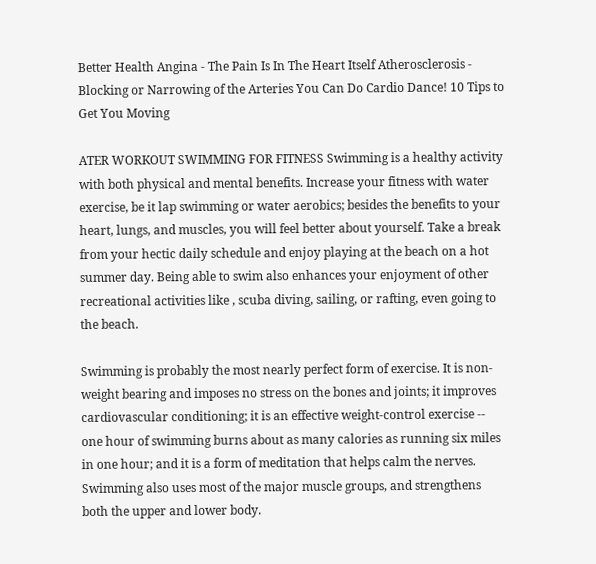Better Health Angina - The Pain Is In The Heart Itself Atherosclerosis - Blocking or Narrowing of the Arteries You Can Do Cardio Dance! 10 Tips to Get You Moving

ATER WORKOUT SWIMMING FOR FITNESS Swimming is a healthy activity with both physical and mental benefits. Increase your fitness with water exercise, be it lap swimming or water aerobics; besides the benefits to your heart, lungs, and muscles, you will feel better about yourself. Take a break from your hectic daily schedule and enjoy playing at the beach on a hot summer day. Being able to swim also enhances your enjoyment of other recreational activities like , scuba diving, sailing, or rafting, even going to the beach.

Swimming is probably the most nearly perfect form of exercise. It is non-weight bearing and imposes no stress on the bones and joints; it improves cardiovascular conditioning; it is an effective weight-control exercise -- one hour of swimming burns about as many calories as running six miles in one hour; and it is a form of meditation that helps calm the nerves. Swimming also uses most of the major muscle groups, and strengthens both the upper and lower body.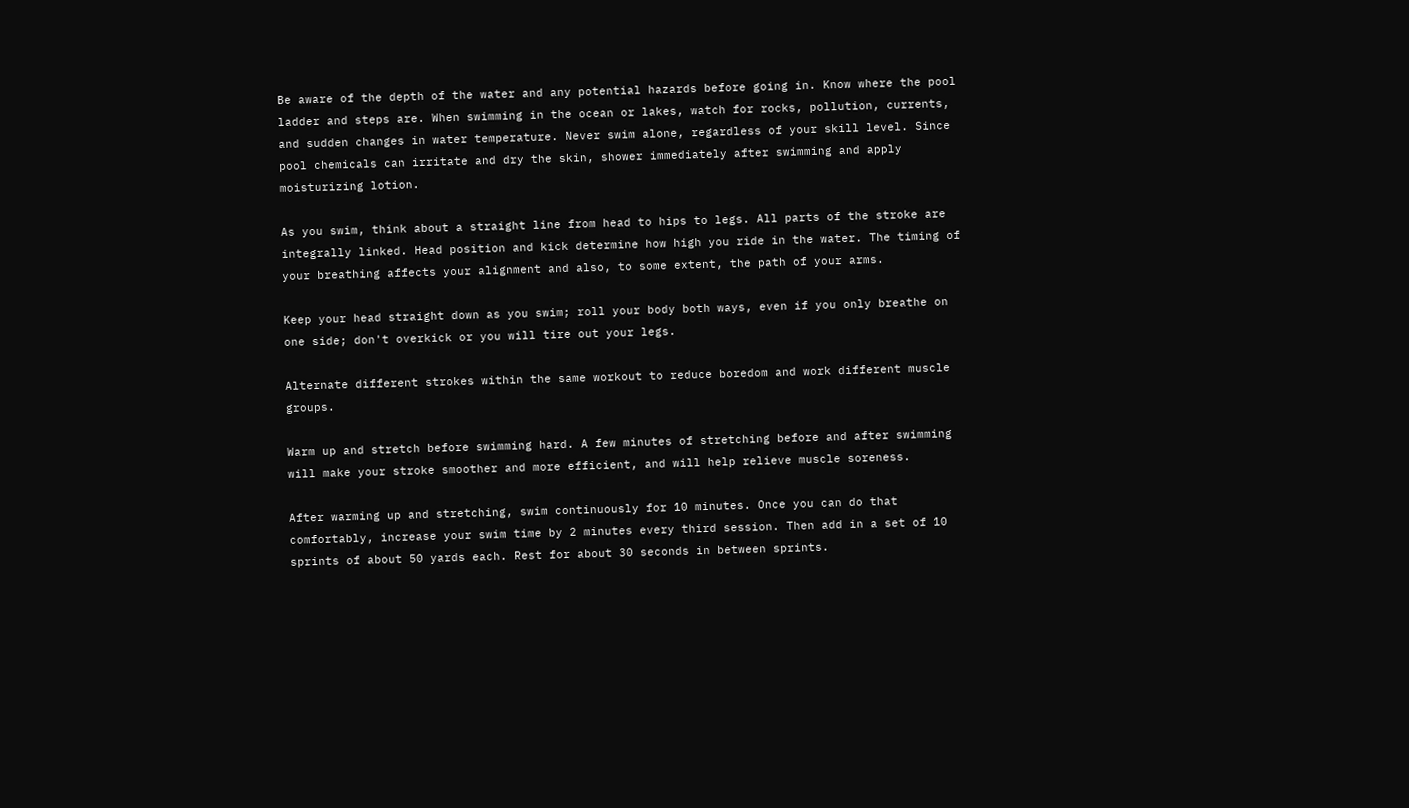Be aware of the depth of the water and any potential hazards before going in. Know where the pool ladder and steps are. When swimming in the ocean or lakes, watch for rocks, pollution, currents, and sudden changes in water temperature. Never swim alone, regardless of your skill level. Since pool chemicals can irritate and dry the skin, shower immediately after swimming and apply moisturizing lotion.

As you swim, think about a straight line from head to hips to legs. All parts of the stroke are integrally linked. Head position and kick determine how high you ride in the water. The timing of your breathing affects your alignment and also, to some extent, the path of your arms.

Keep your head straight down as you swim; roll your body both ways, even if you only breathe on one side; don't overkick or you will tire out your legs.

Alternate different strokes within the same workout to reduce boredom and work different muscle groups.

Warm up and stretch before swimming hard. A few minutes of stretching before and after swimming will make your stroke smoother and more efficient, and will help relieve muscle soreness.

After warming up and stretching, swim continuously for 10 minutes. Once you can do that comfortably, increase your swim time by 2 minutes every third session. Then add in a set of 10 sprints of about 50 yards each. Rest for about 30 seconds in between sprints.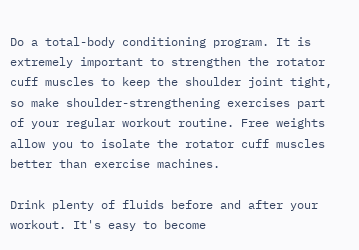Do a total-body conditioning program. It is extremely important to strengthen the rotator cuff muscles to keep the shoulder joint tight, so make shoulder-strengthening exercises part of your regular workout routine. Free weights allow you to isolate the rotator cuff muscles better than exercise machines.

Drink plenty of fluids before and after your workout. It's easy to become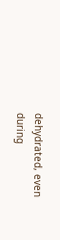dehydrated, even during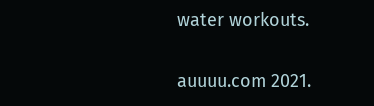water workouts.

auuuu.com 2021.